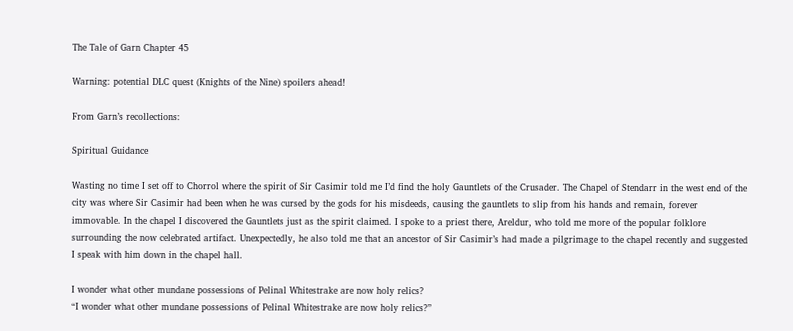The Tale of Garn Chapter 45

Warning: potential DLC quest (Knights of the Nine) spoilers ahead!

From Garn’s recollections:

Spiritual Guidance

Wasting no time I set off to Chorrol where the spirit of Sir Casimir told me I’d find the holy Gauntlets of the Crusader. The Chapel of Stendarr in the west end of the city was where Sir Casimir had been when he was cursed by the gods for his misdeeds, causing the gauntlets to slip from his hands and remain, forever immovable. In the chapel I discovered the Gauntlets just as the spirit claimed. I spoke to a priest there, Areldur, who told me more of the popular folklore surrounding the now celebrated artifact. Unexpectedly, he also told me that an ancestor of Sir Casimir’s had made a pilgrimage to the chapel recently and suggested I speak with him down in the chapel hall.

I wonder what other mundane possessions of Pelinal Whitestrake are now holy relics?
“I wonder what other mundane possessions of Pelinal Whitestrake are now holy relics?”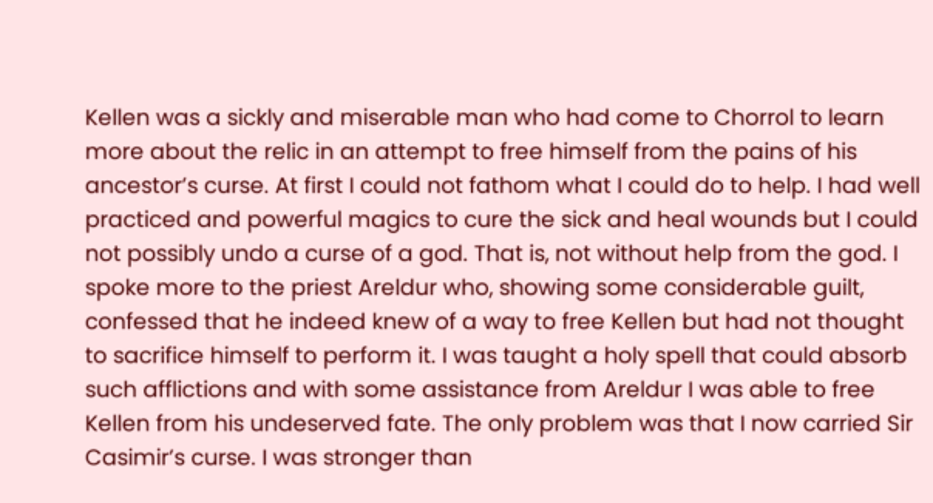Kellen was a sickly and miserable man who had come to Chorrol to learn more about the relic in an attempt to free himself from the pains of his ancestor’s curse. At first I could not fathom what I could do to help. I had well practiced and powerful magics to cure the sick and heal wounds but I could not possibly undo a curse of a god. That is, not without help from the god. I spoke more to the priest Areldur who, showing some considerable guilt, confessed that he indeed knew of a way to free Kellen but had not thought to sacrifice himself to perform it. I was taught a holy spell that could absorb such afflictions and with some assistance from Areldur I was able to free Kellen from his undeserved fate. The only problem was that I now carried Sir Casimir’s curse. I was stronger than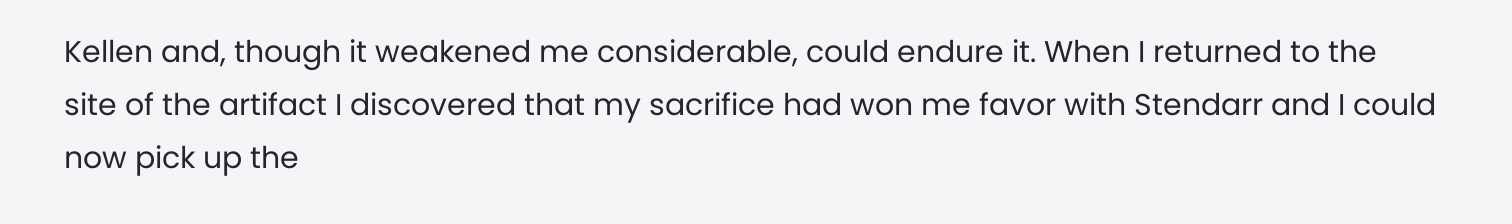Kellen and, though it weakened me considerable, could endure it. When I returned to the site of the artifact I discovered that my sacrifice had won me favor with Stendarr and I could now pick up the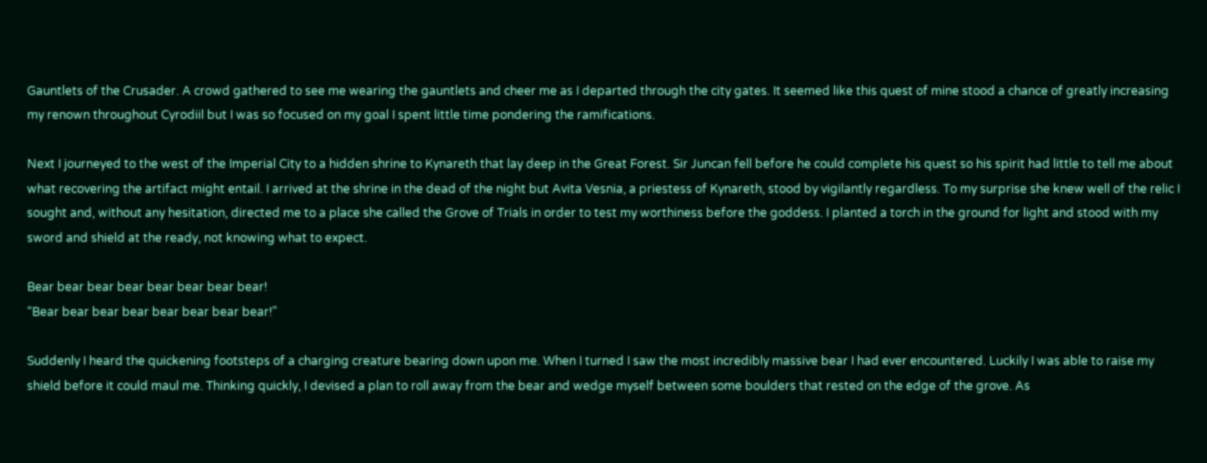Gauntlets of the Crusader. A crowd gathered to see me wearing the gauntlets and cheer me as I departed through the city gates. It seemed like this quest of mine stood a chance of greatly increasing my renown throughout Cyrodiil but I was so focused on my goal I spent little time pondering the ramifications.

Next I journeyed to the west of the Imperial City to a hidden shrine to Kynareth that lay deep in the Great Forest. Sir Juncan fell before he could complete his quest so his spirit had little to tell me about what recovering the artifact might entail. I arrived at the shrine in the dead of the night but Avita Vesnia, a priestess of Kynareth, stood by vigilantly regardless. To my surprise she knew well of the relic I sought and, without any hesitation, directed me to a place she called the Grove of Trials in order to test my worthiness before the goddess. I planted a torch in the ground for light and stood with my sword and shield at the ready, not knowing what to expect.

Bear bear bear bear bear bear bear bear!
“Bear bear bear bear bear bear bear bear!”

Suddenly I heard the quickening footsteps of a charging creature bearing down upon me. When I turned I saw the most incredibly massive bear I had ever encountered. Luckily I was able to raise my shield before it could maul me. Thinking quickly, I devised a plan to roll away from the bear and wedge myself between some boulders that rested on the edge of the grove. As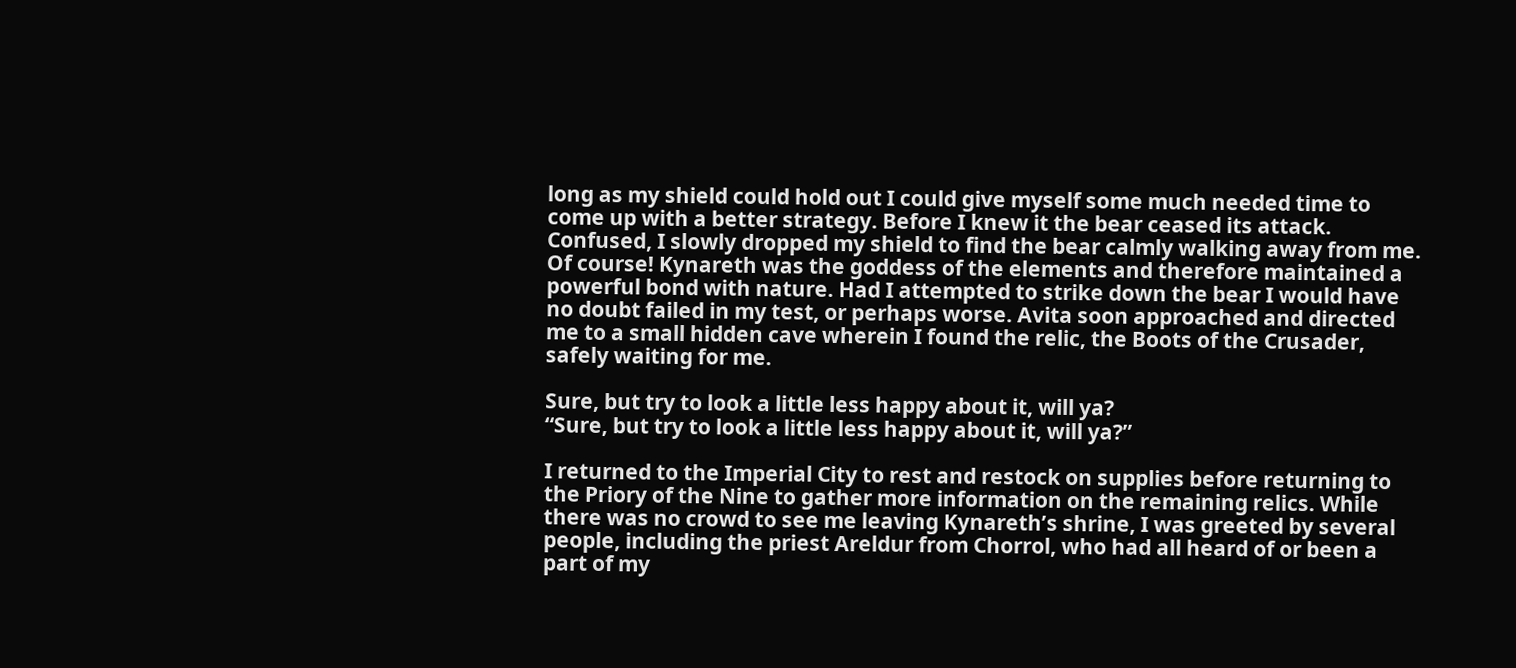long as my shield could hold out I could give myself some much needed time to come up with a better strategy. Before I knew it the bear ceased its attack. Confused, I slowly dropped my shield to find the bear calmly walking away from me. Of course! Kynareth was the goddess of the elements and therefore maintained a powerful bond with nature. Had I attempted to strike down the bear I would have no doubt failed in my test, or perhaps worse. Avita soon approached and directed me to a small hidden cave wherein I found the relic, the Boots of the Crusader, safely waiting for me.

Sure, but try to look a little less happy about it, will ya?
“Sure, but try to look a little less happy about it, will ya?”

I returned to the Imperial City to rest and restock on supplies before returning to the Priory of the Nine to gather more information on the remaining relics. While there was no crowd to see me leaving Kynareth’s shrine, I was greeted by several people, including the priest Areldur from Chorrol, who had all heard of or been a part of my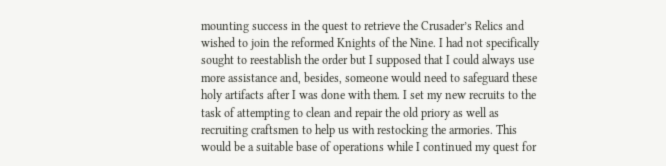mounting success in the quest to retrieve the Crusader’s Relics and wished to join the reformed Knights of the Nine. I had not specifically sought to reestablish the order but I supposed that I could always use more assistance and, besides, someone would need to safeguard these holy artifacts after I was done with them. I set my new recruits to the task of attempting to clean and repair the old priory as well as recruiting craftsmen to help us with restocking the armories. This would be a suitable base of operations while I continued my quest for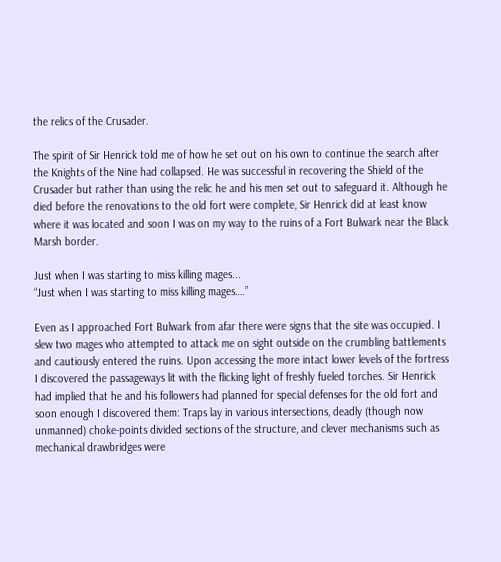the relics of the Crusader.

The spirit of Sir Henrick told me of how he set out on his own to continue the search after the Knights of the Nine had collapsed. He was successful in recovering the Shield of the Crusader but rather than using the relic he and his men set out to safeguard it. Although he died before the renovations to the old fort were complete, Sir Henrick did at least know where it was located and soon I was on my way to the ruins of a Fort Bulwark near the Black Marsh border.

Just when I was starting to miss killing mages...
“Just when I was starting to miss killing mages….”

Even as I approached Fort Bulwark from afar there were signs that the site was occupied. I slew two mages who attempted to attack me on sight outside on the crumbling battlements and cautiously entered the ruins. Upon accessing the more intact lower levels of the fortress I discovered the passageways lit with the flicking light of freshly fueled torches. Sir Henrick had implied that he and his followers had planned for special defenses for the old fort and soon enough I discovered them: Traps lay in various intersections, deadly (though now unmanned) choke-points divided sections of the structure, and clever mechanisms such as mechanical drawbridges were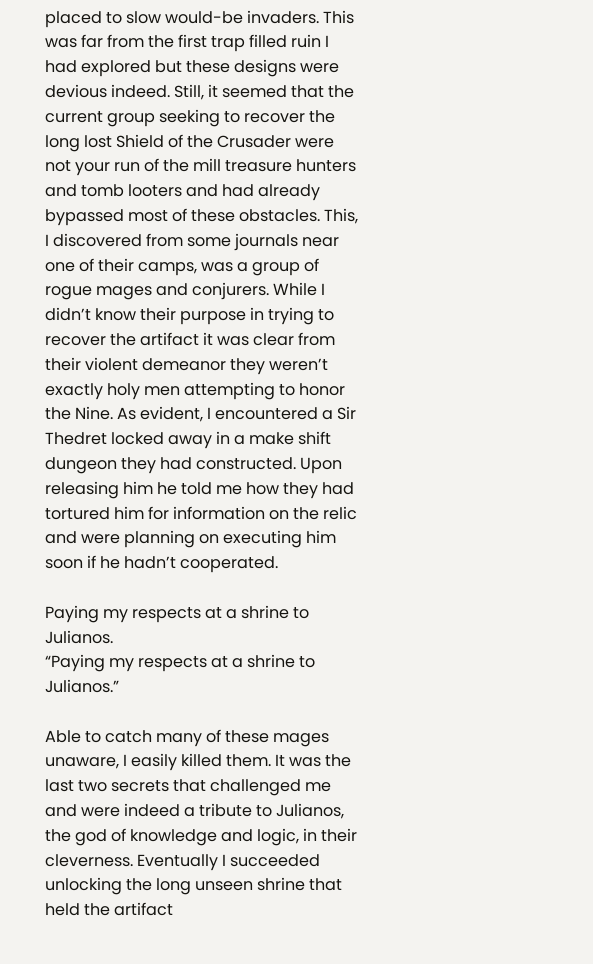placed to slow would-be invaders. This was far from the first trap filled ruin I had explored but these designs were devious indeed. Still, it seemed that the current group seeking to recover the long lost Shield of the Crusader were not your run of the mill treasure hunters and tomb looters and had already bypassed most of these obstacles. This, I discovered from some journals near one of their camps, was a group of rogue mages and conjurers. While I didn’t know their purpose in trying to recover the artifact it was clear from their violent demeanor they weren’t exactly holy men attempting to honor the Nine. As evident, I encountered a Sir Thedret locked away in a make shift dungeon they had constructed. Upon releasing him he told me how they had tortured him for information on the relic and were planning on executing him soon if he hadn’t cooperated.

Paying my respects at a shrine to Julianos.
“Paying my respects at a shrine to Julianos.”

Able to catch many of these mages unaware, I easily killed them. It was the last two secrets that challenged me and were indeed a tribute to Julianos, the god of knowledge and logic, in their cleverness. Eventually I succeeded unlocking the long unseen shrine that held the artifact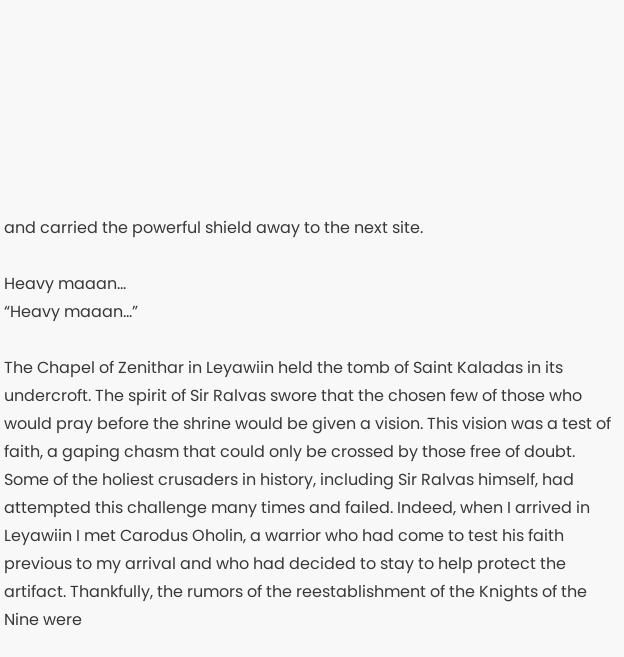and carried the powerful shield away to the next site.

Heavy maaan...
“Heavy maaan…”

The Chapel of Zenithar in Leyawiin held the tomb of Saint Kaladas in its undercroft. The spirit of Sir Ralvas swore that the chosen few of those who would pray before the shrine would be given a vision. This vision was a test of faith, a gaping chasm that could only be crossed by those free of doubt. Some of the holiest crusaders in history, including Sir Ralvas himself, had attempted this challenge many times and failed. Indeed, when I arrived in Leyawiin I met Carodus Oholin, a warrior who had come to test his faith previous to my arrival and who had decided to stay to help protect the artifact. Thankfully, the rumors of the reestablishment of the Knights of the Nine were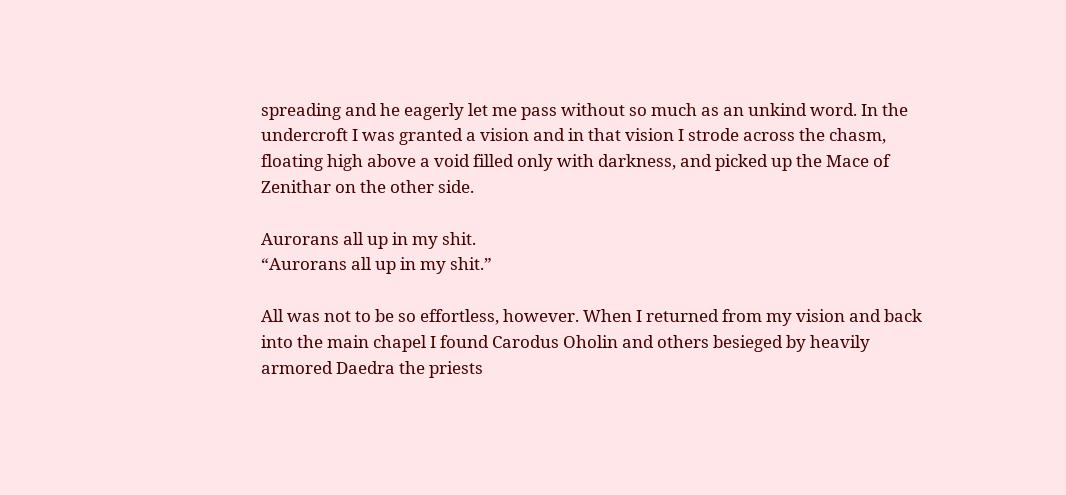spreading and he eagerly let me pass without so much as an unkind word. In the undercroft I was granted a vision and in that vision I strode across the chasm, floating high above a void filled only with darkness, and picked up the Mace of Zenithar on the other side.

Aurorans all up in my shit.
“Aurorans all up in my shit.”

All was not to be so effortless, however. When I returned from my vision and back into the main chapel I found Carodus Oholin and others besieged by heavily armored Daedra the priests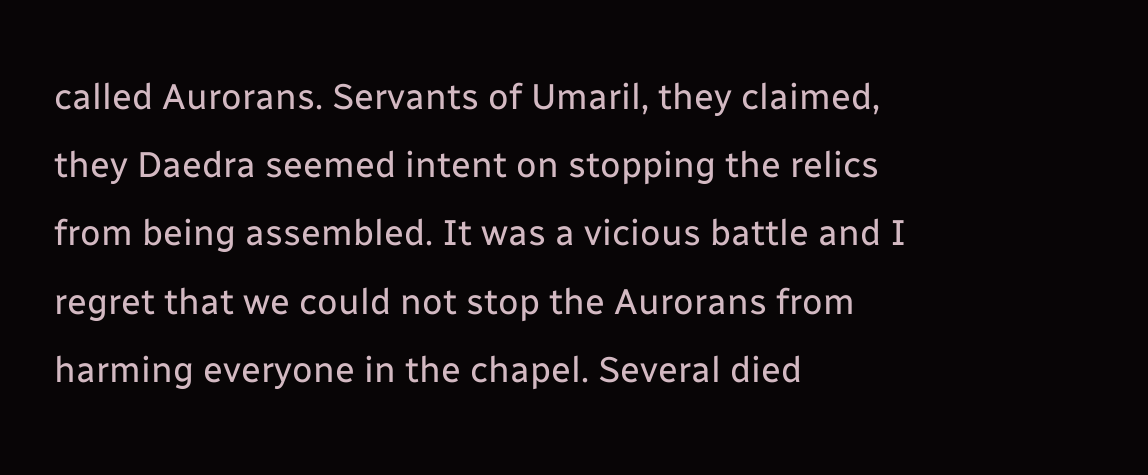called Aurorans. Servants of Umaril, they claimed, they Daedra seemed intent on stopping the relics from being assembled. It was a vicious battle and I regret that we could not stop the Aurorans from harming everyone in the chapel. Several died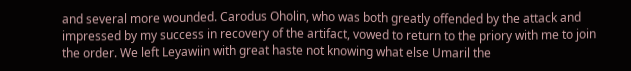and several more wounded. Carodus Oholin, who was both greatly offended by the attack and impressed by my success in recovery of the artifact, vowed to return to the priory with me to join the order. We left Leyawiin with great haste not knowing what else Umaril the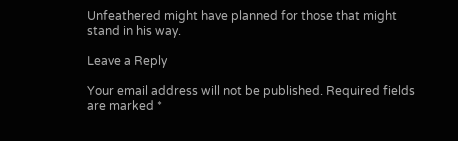Unfeathered might have planned for those that might stand in his way.

Leave a Reply

Your email address will not be published. Required fields are marked *